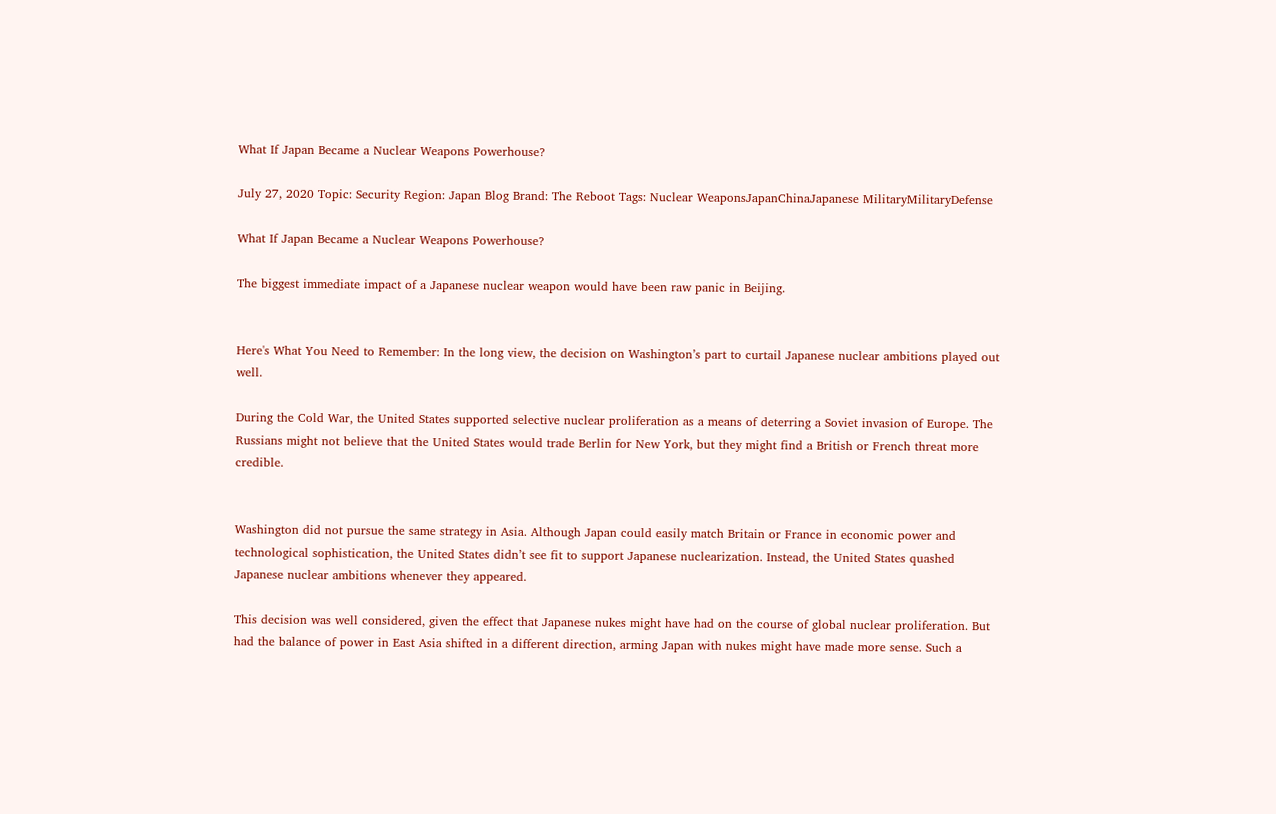What If Japan Became a Nuclear Weapons Powerhouse?

July 27, 2020 Topic: Security Region: Japan Blog Brand: The Reboot Tags: Nuclear WeaponsJapanChinaJapanese MilitaryMilitaryDefense

What If Japan Became a Nuclear Weapons Powerhouse?

The biggest immediate impact of a Japanese nuclear weapon would have been raw panic in Beijing.


Here's What You Need to Remember: In the long view, the decision on Washington’s part to curtail Japanese nuclear ambitions played out well.

During the Cold War, the United States supported selective nuclear proliferation as a means of deterring a Soviet invasion of Europe. The Russians might not believe that the United States would trade Berlin for New York, but they might find a British or French threat more credible.


Washington did not pursue the same strategy in Asia. Although Japan could easily match Britain or France in economic power and technological sophistication, the United States didn’t see fit to support Japanese nuclearization. Instead, the United States quashed Japanese nuclear ambitions whenever they appeared.

This decision was well considered, given the effect that Japanese nukes might have had on the course of global nuclear proliferation. But had the balance of power in East Asia shifted in a different direction, arming Japan with nukes might have made more sense. Such a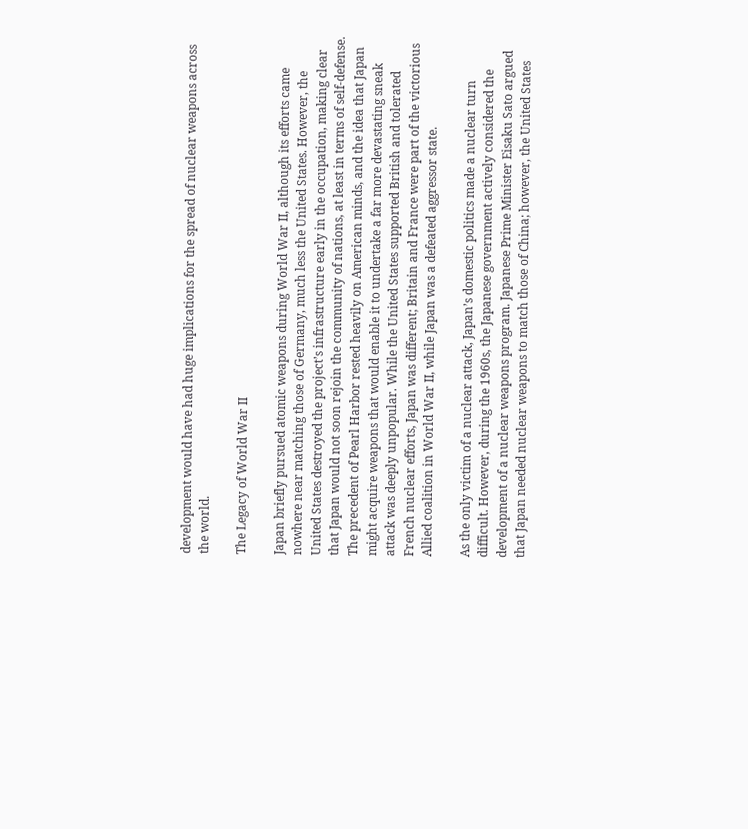development would have had huge implications for the spread of nuclear weapons across the world.

The Legacy of World War II

Japan briefly pursued atomic weapons during World War II, although its efforts came nowhere near matching those of Germany, much less the United States. However, the United States destroyed the project’s infrastructure early in the occupation, making clear that Japan would not soon rejoin the community of nations, at least in terms of self-defense. The precedent of Pearl Harbor rested heavily on American minds, and the idea that Japan might acquire weapons that would enable it to undertake a far more devastating sneak attack was deeply unpopular. While the United States supported British and tolerated French nuclear efforts, Japan was different; Britain and France were part of the victorious Allied coalition in World War II, while Japan was a defeated aggressor state.

As the only victim of a nuclear attack, Japan’s domestic politics made a nuclear turn difficult. However, during the 1960s, the Japanese government actively considered the development of a nuclear weapons program. Japanese Prime Minister Eisaku Sato argued that Japan needed nuclear weapons to match those of China; however, the United States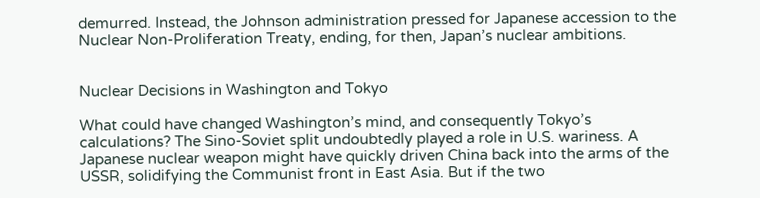demurred. Instead, the Johnson administration pressed for Japanese accession to the Nuclear Non-Proliferation Treaty, ending, for then, Japan’s nuclear ambitions.


Nuclear Decisions in Washington and Tokyo

What could have changed Washington’s mind, and consequently Tokyo’s calculations? The Sino-Soviet split undoubtedly played a role in U.S. wariness. A Japanese nuclear weapon might have quickly driven China back into the arms of the USSR, solidifying the Communist front in East Asia. But if the two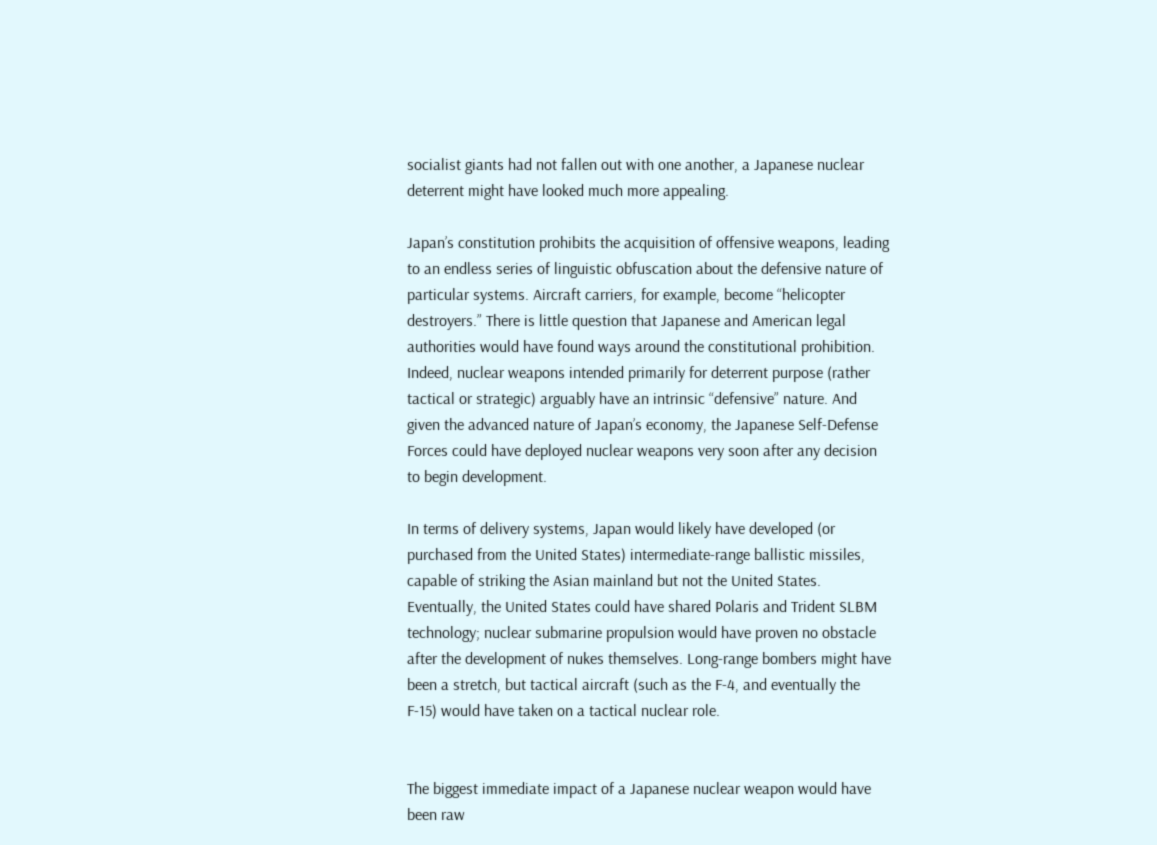socialist giants had not fallen out with one another, a Japanese nuclear deterrent might have looked much more appealing.

Japan’s constitution prohibits the acquisition of offensive weapons, leading to an endless series of linguistic obfuscation about the defensive nature of particular systems. Aircraft carriers, for example, become “helicopter destroyers.” There is little question that Japanese and American legal authorities would have found ways around the constitutional prohibition. Indeed, nuclear weapons intended primarily for deterrent purpose (rather tactical or strategic) arguably have an intrinsic “defensive” nature. And given the advanced nature of Japan’s economy, the Japanese Self-Defense Forces could have deployed nuclear weapons very soon after any decision to begin development.

In terms of delivery systems, Japan would likely have developed (or purchased from the United States) intermediate-range ballistic missiles, capable of striking the Asian mainland but not the United States. Eventually, the United States could have shared Polaris and Trident SLBM technology; nuclear submarine propulsion would have proven no obstacle after the development of nukes themselves. Long-range bombers might have been a stretch, but tactical aircraft (such as the F-4, and eventually the F-15) would have taken on a tactical nuclear role.


The biggest immediate impact of a Japanese nuclear weapon would have been raw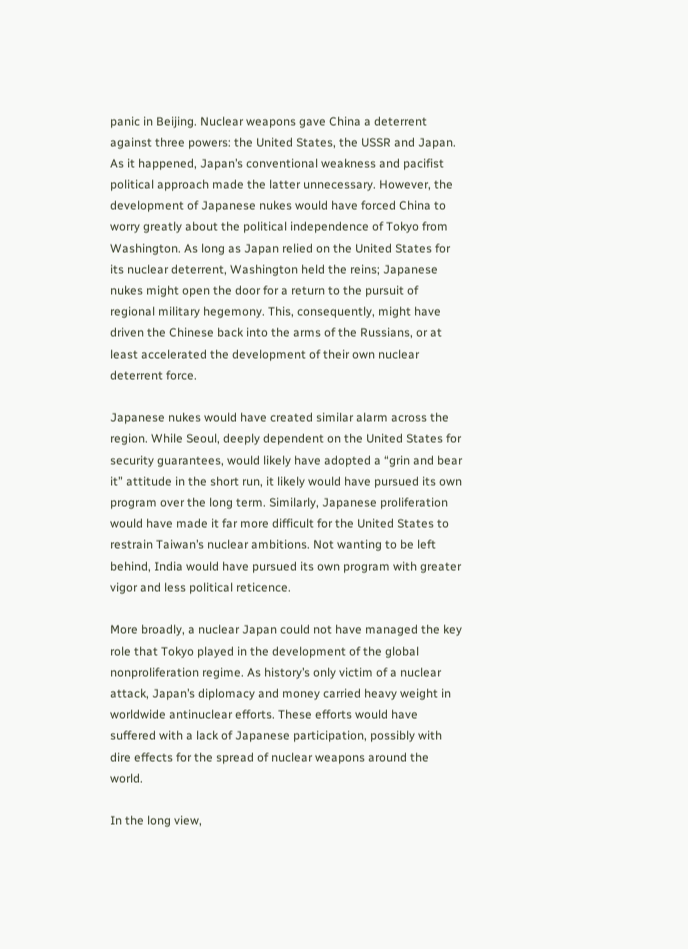panic in Beijing. Nuclear weapons gave China a deterrent against three powers: the United States, the USSR and Japan. As it happened, Japan’s conventional weakness and pacifist political approach made the latter unnecessary. However, the development of Japanese nukes would have forced China to worry greatly about the political independence of Tokyo from Washington. As long as Japan relied on the United States for its nuclear deterrent, Washington held the reins; Japanese nukes might open the door for a return to the pursuit of regional military hegemony. This, consequently, might have driven the Chinese back into the arms of the Russians, or at least accelerated the development of their own nuclear deterrent force.

Japanese nukes would have created similar alarm across the region. While Seoul, deeply dependent on the United States for security guarantees, would likely have adopted a “grin and bear it” attitude in the short run, it likely would have pursued its own program over the long term. Similarly, Japanese proliferation would have made it far more difficult for the United States to restrain Taiwan’s nuclear ambitions. Not wanting to be left behind, India would have pursued its own program with greater vigor and less political reticence.

More broadly, a nuclear Japan could not have managed the key role that Tokyo played in the development of the global nonproliferation regime. As history’s only victim of a nuclear attack, Japan’s diplomacy and money carried heavy weight in worldwide antinuclear efforts. These efforts would have suffered with a lack of Japanese participation, possibly with dire effects for the spread of nuclear weapons around the world.

In the long view,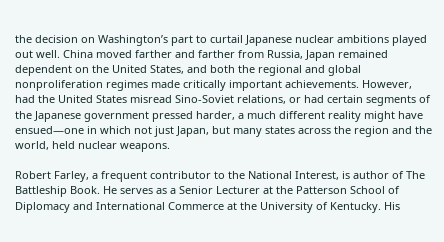the decision on Washington’s part to curtail Japanese nuclear ambitions played out well. China moved farther and farther from Russia, Japan remained dependent on the United States, and both the regional and global nonproliferation regimes made critically important achievements. However, had the United States misread Sino-Soviet relations, or had certain segments of the Japanese government pressed harder, a much different reality might have ensued—one in which not just Japan, but many states across the region and the world, held nuclear weapons.

Robert Farley, a frequent contributor to the National Interest, is author of The Battleship Book. He serves as a Senior Lecturer at the Patterson School of Diplomacy and International Commerce at the University of Kentucky. His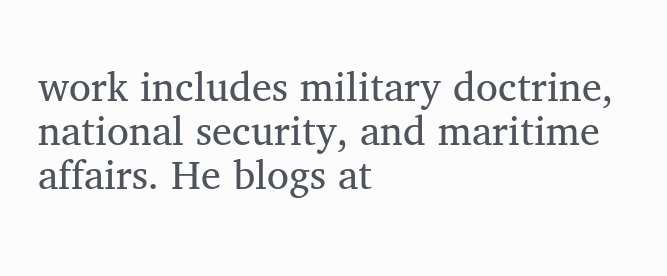work includes military doctrine, national security, and maritime affairs. He blogs at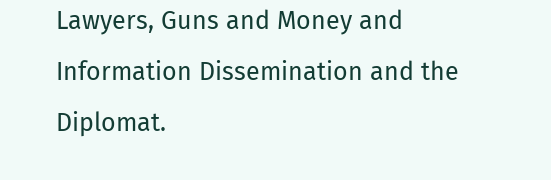Lawyers, Guns and Money and Information Dissemination and the Diplomat.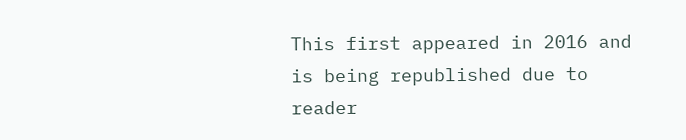This first appeared in 2016 and is being republished due to reader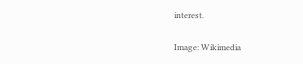interest.

Image: Wikimedia